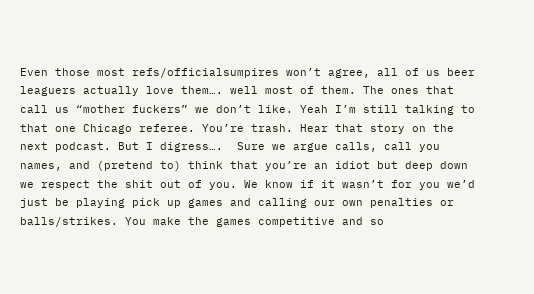Even those most refs/officialsumpires won’t agree, all of us beer leaguers actually love them…. well most of them. The ones that call us “mother fuckers” we don’t like. Yeah I’m still talking to that one Chicago referee. You’re trash. Hear that story on the next podcast. But I digress….  Sure we argue calls, call you names, and (pretend to) think that you’re an idiot but deep down we respect the shit out of you. We know if it wasn’t for you we’d just be playing pick up games and calling our own penalties or balls/strikes. You make the games competitive and so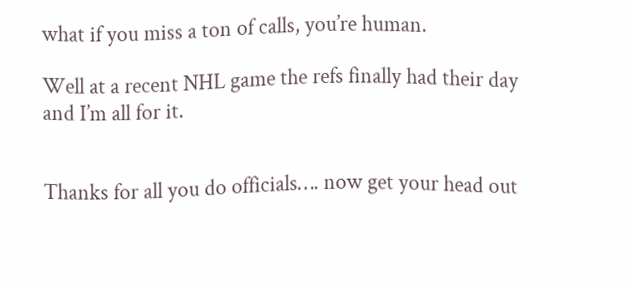what if you miss a ton of calls, you’re human.

Well at a recent NHL game the refs finally had their day and I’m all for it.


Thanks for all you do officials…. now get your head out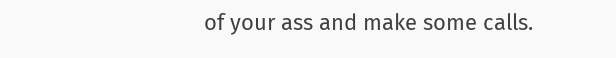of your ass and make some calls.